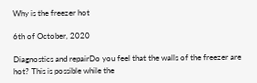Why is the freezer hot

6th of October, 2020

Diagnostics and repairDo you feel that the walls of the freezer are hot? This is possible while the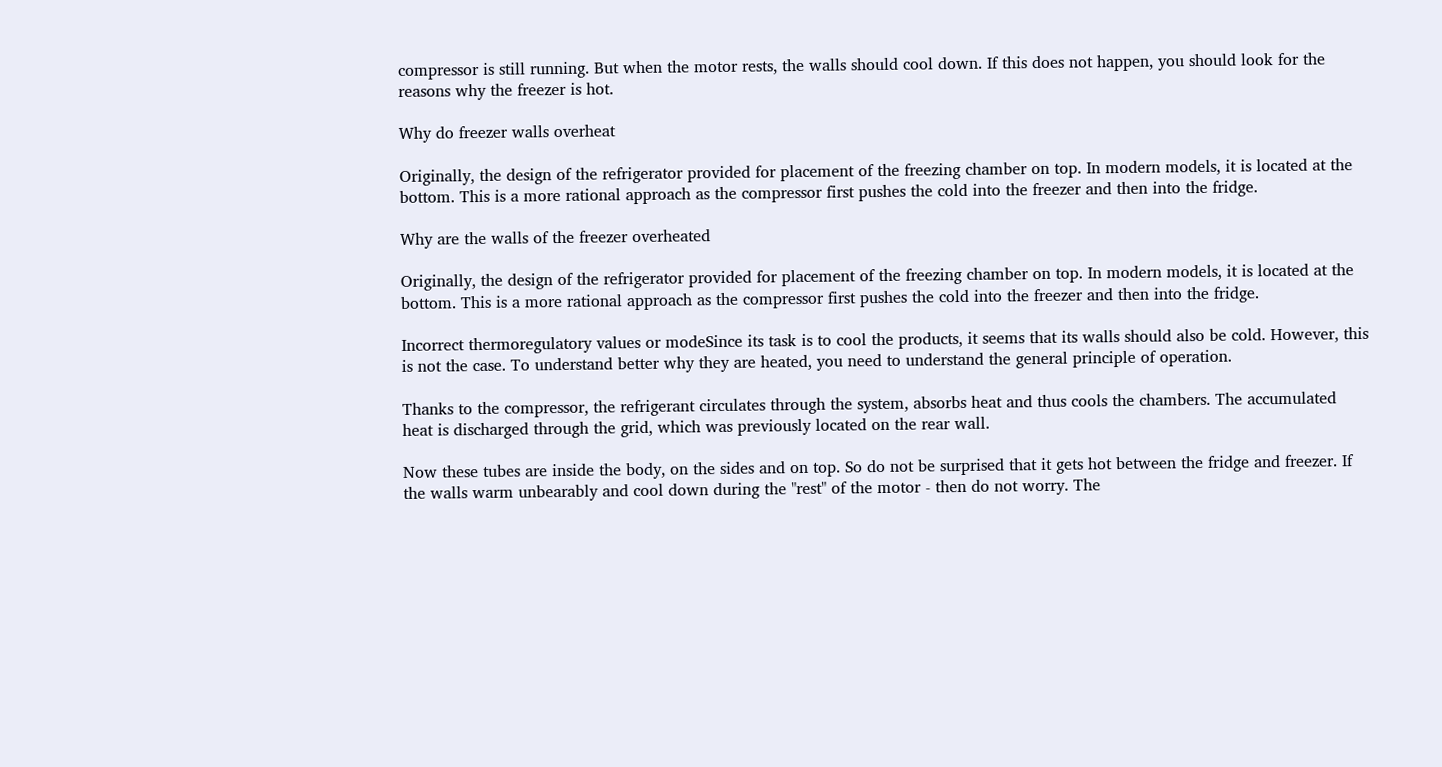compressor is still running. But when the motor rests, the walls should cool down. If this does not happen, you should look for the reasons why the freezer is hot.

Why do freezer walls overheat

Originally, the design of the refrigerator provided for placement of the freezing chamber on top. In modern models, it is located at the bottom. This is a more rational approach as the compressor first pushes the cold into the freezer and then into the fridge.

Why are the walls of the freezer overheated

Originally, the design of the refrigerator provided for placement of the freezing chamber on top. In modern models, it is located at the bottom. This is a more rational approach as the compressor first pushes the cold into the freezer and then into the fridge.

Incorrect thermoregulatory values or modeSince its task is to cool the products, it seems that its walls should also be cold. However, this is not the case. To understand better why they are heated, you need to understand the general principle of operation.

Thanks to the compressor, the refrigerant circulates through the system, absorbs heat and thus cools the chambers. The accumulated heat is discharged through the grid, which was previously located on the rear wall.

Now these tubes are inside the body, on the sides and on top. So do not be surprised that it gets hot between the fridge and freezer. If the walls warm unbearably and cool down during the "rest" of the motor - then do not worry. The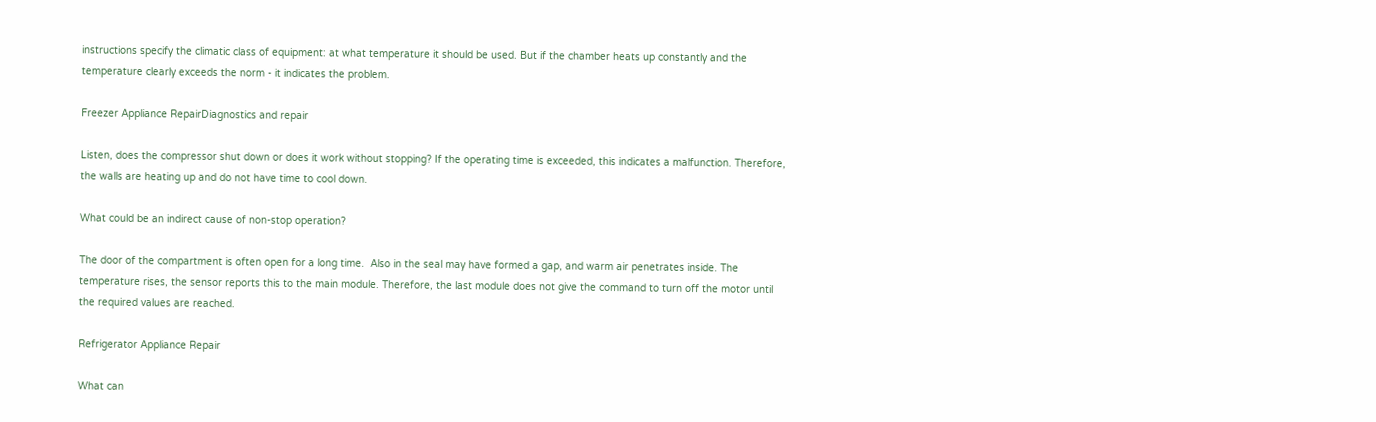instructions specify the climatic class of equipment: at what temperature it should be used. But if the chamber heats up constantly and the temperature clearly exceeds the norm - it indicates the problem.

Freezer Appliance RepairDiagnostics and repair

Listen, does the compressor shut down or does it work without stopping? If the operating time is exceeded, this indicates a malfunction. Therefore, the walls are heating up and do not have time to cool down.

What could be an indirect cause of non-stop operation?

The door of the compartment is often open for a long time.  Also in the seal may have formed a gap, and warm air penetrates inside. The temperature rises, the sensor reports this to the main module. Therefore, the last module does not give the command to turn off the motor until the required values are reached.

Refrigerator Appliance Repair

What can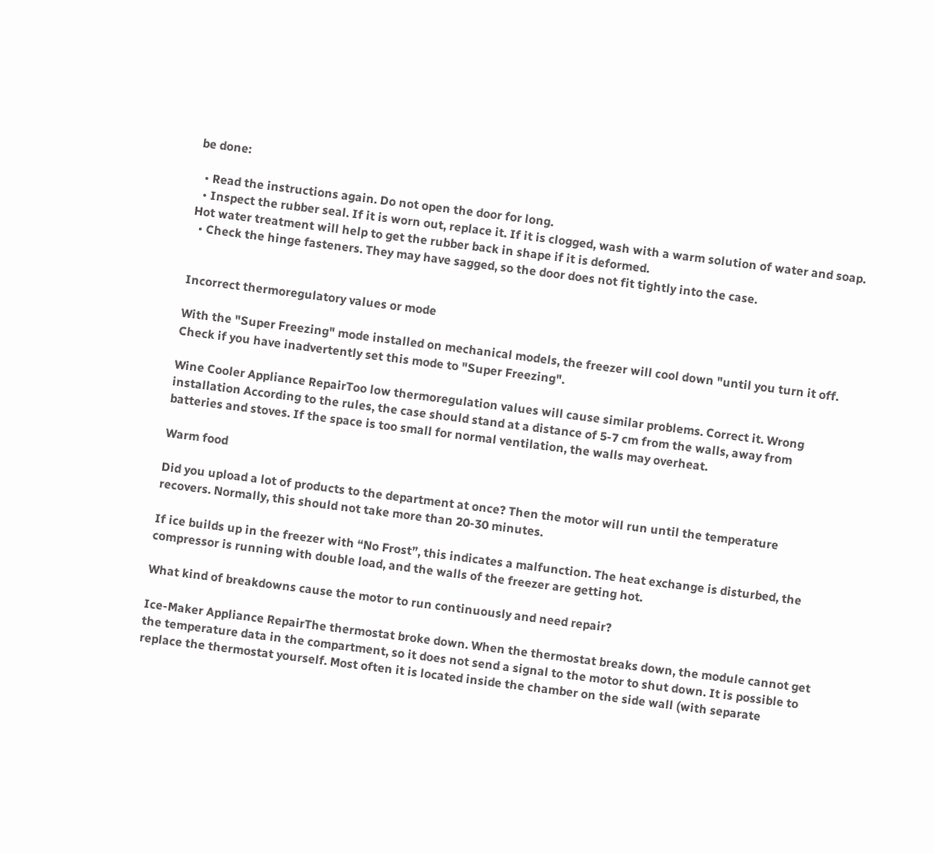be done:

  • Read the instructions again. Do not open the door for long.
  • Inspect the rubber seal. If it is worn out, replace it. If it is clogged, wash with a warm solution of water and soap. Hot water treatment will help to get the rubber back in shape if it is deformed.
  • Check the hinge fasteners. They may have sagged, so the door does not fit tightly into the case.


Incorrect thermoregulatory values or mode

With the "Super Freezing" mode installed on mechanical models, the freezer will cool down "until you turn it off. Check if you have inadvertently set this mode to "Super Freezing".

Wine Cooler Appliance RepairToo low thermoregulation values will cause similar problems. Correct it. Wrong installation According to the rules, the case should stand at a distance of 5-7 cm from the walls, away from batteries and stoves. If the space is too small for normal ventilation, the walls may overheat.

Warm food

Did you upload a lot of products to the department at once? Then the motor will run until the temperature recovers. Normally, this should not take more than 20-30 minutes.

If ice builds up in the freezer with “No Frost”, this indicates a malfunction. The heat exchange is disturbed, the compressor is running with double load, and the walls of the freezer are getting hot.

What kind of breakdowns cause the motor to run continuously and need repair?

Ice-Maker Appliance RepairThe thermostat broke down. When the thermostat breaks down, the module cannot get the temperature data in the compartment, so it does not send a signal to the motor to shut down. It is possible to replace the thermostat yourself. Most often it is located inside the chamber on the side wall (with separate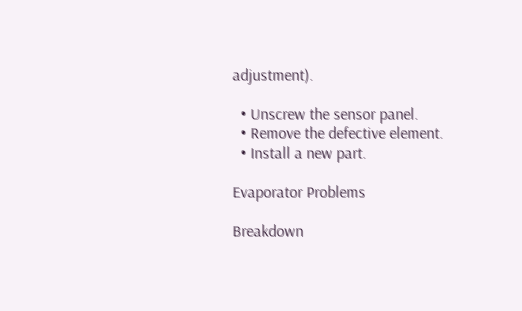adjustment).

  • Unscrew the sensor panel.
  • Remove the defective element.
  • Install a new part.

Evaporator Problems

Breakdown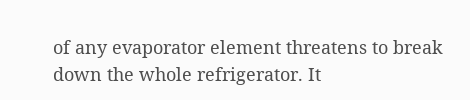of any evaporator element threatens to break down the whole refrigerator. It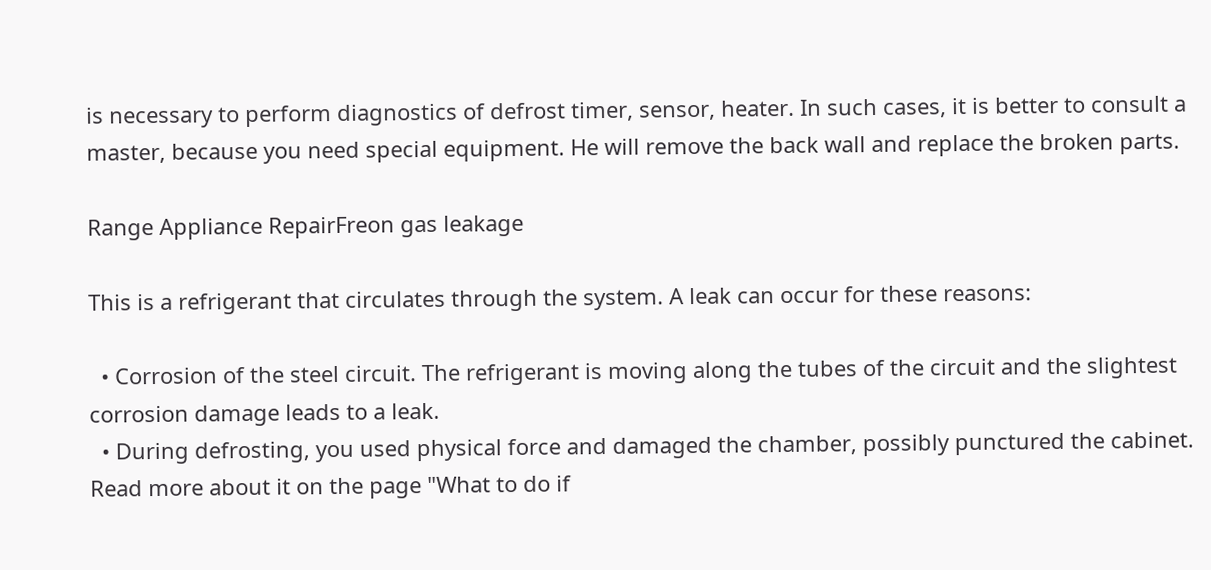is necessary to perform diagnostics of defrost timer, sensor, heater. In such cases, it is better to consult a master, because you need special equipment. He will remove the back wall and replace the broken parts.

Range Appliance RepairFreon gas leakage

This is a refrigerant that circulates through the system. A leak can occur for these reasons:

  • Corrosion of the steel circuit. The refrigerant is moving along the tubes of the circuit and the slightest corrosion damage leads to a leak.
  • During defrosting, you used physical force and damaged the chamber, possibly punctured the cabinet. Read more about it on the page "What to do if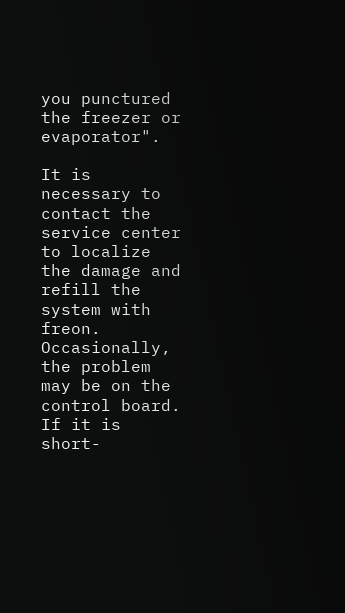you punctured the freezer or evaporator".

It is necessary to contact the service center to localize the damage and refill the system with freon. Occasionally, the problem may be on the control board. If it is short-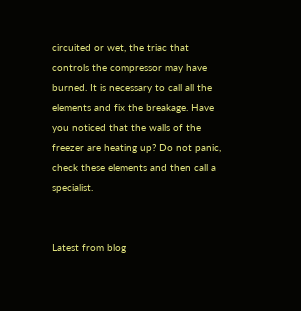circuited or wet, the triac that controls the compressor may have burned. It is necessary to call all the elements and fix the breakage. Have you noticed that the walls of the freezer are heating up? Do not panic, check these elements and then call a specialist.


Latest from blog